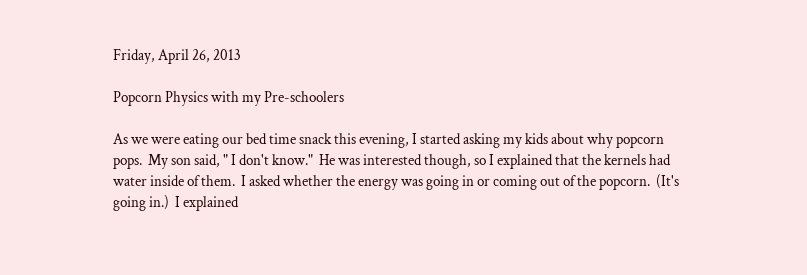Friday, April 26, 2013

Popcorn Physics with my Pre-schoolers

As we were eating our bed time snack this evening, I started asking my kids about why popcorn pops.  My son said, " I don't know."  He was interested though, so I explained that the kernels had water inside of them.  I asked whether the energy was going in or coming out of the popcorn.  (It's going in.)  I explained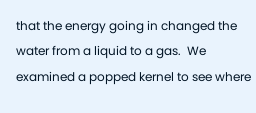that the energy going in changed the water from a liquid to a gas.  We examined a popped kernel to see where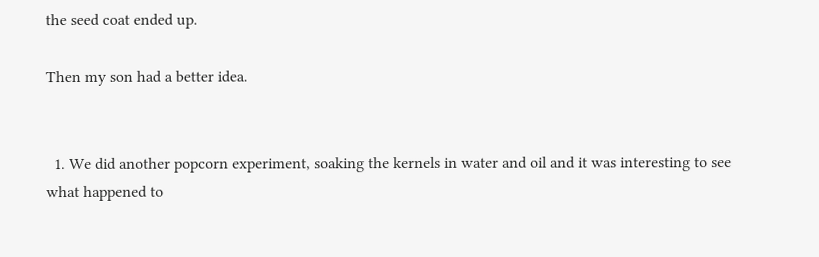the seed coat ended up.

Then my son had a better idea.


  1. We did another popcorn experiment, soaking the kernels in water and oil and it was interesting to see what happened to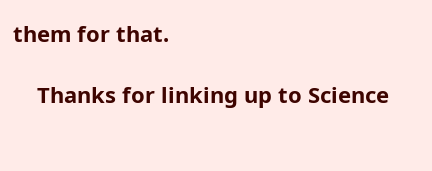them for that.

    Thanks for linking up to Science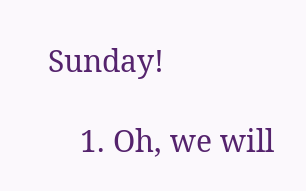Sunday!

    1. Oh, we will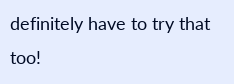definitely have to try that too!